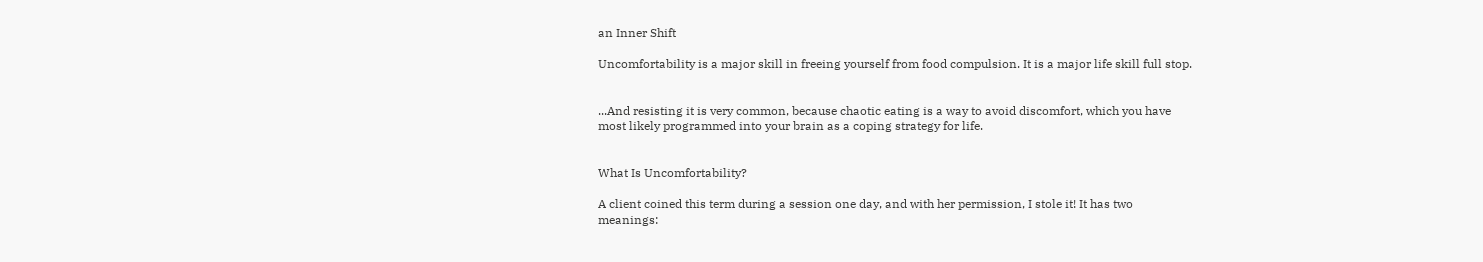an Inner Shift

Uncomfortability is a major skill in freeing yourself from food compulsion. It is a major life skill full stop.


...And resisting it is very common, because chaotic eating is a way to avoid discomfort, which you have most likely programmed into your brain as a coping strategy for life.


What Is Uncomfortability?

A client coined this term during a session one day, and with her permission, I stole it! It has two meanings: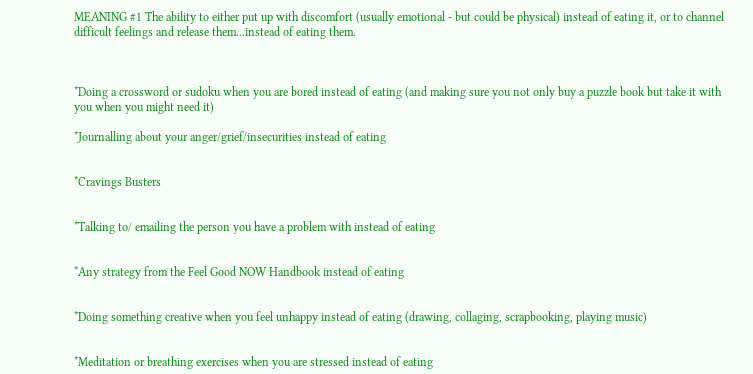MEANING #1 The ability to either put up with discomfort (usually emotional - but could be physical) instead of eating it, or to channel difficult feelings and release them...instead of eating them.



*Doing a crossword or sudoku when you are bored instead of eating (and making sure you not only buy a puzzle book but take it with you when you might need it)

*Journalling about your anger/grief/insecurities instead of eating


*Cravings Busters


*Talking to/ emailing the person you have a problem with instead of eating


*Any strategy from the Feel Good NOW Handbook instead of eating


*Doing something creative when you feel unhappy instead of eating (drawing, collaging, scrapbooking, playing music)


*Meditation or breathing exercises when you are stressed instead of eating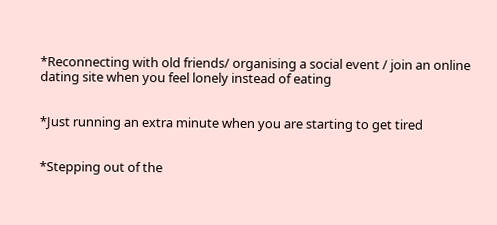*Reconnecting with old friends/ organising a social event / join an online dating site when you feel lonely instead of eating


*Just running an extra minute when you are starting to get tired


*Stepping out of the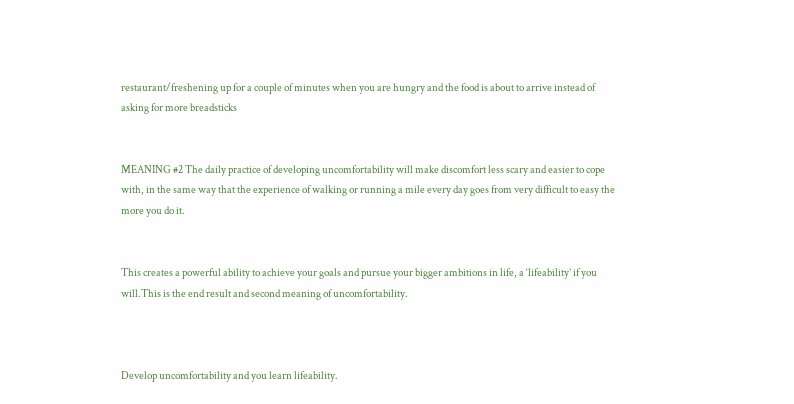restaurant/freshening up for a couple of minutes when you are hungry and the food is about to arrive instead of asking for more breadsticks


MEANING #2 The daily practice of developing uncomfortability will make discomfort less scary and easier to cope with, in the same way that the experience of walking or running a mile every day goes from very difficult to easy the more you do it.


This creates a powerful ability to achieve your goals and pursue your bigger ambitions in life, a ‘lifeability’ if you will.This is the end result and second meaning of uncomfortability.



Develop uncomfortability and you learn lifeability.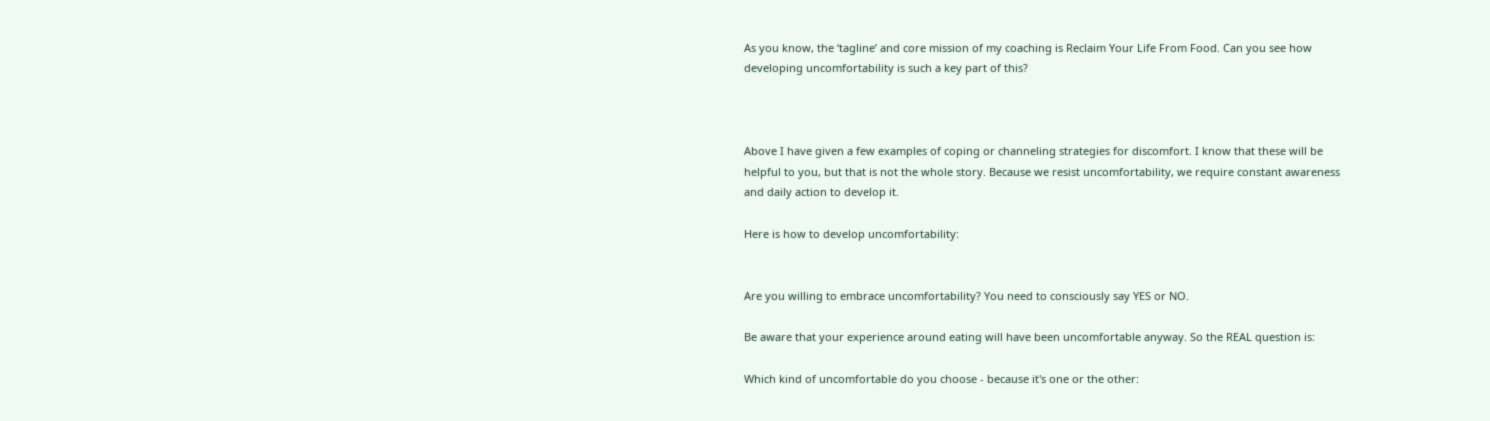As you know, the ‘tagline’ and core mission of my coaching is Reclaim Your Life From Food. Can you see how developing uncomfortability is such a key part of this?



Above I have given a few examples of coping or channeling strategies for discomfort. I know that these will be helpful to you, but that is not the whole story. Because we resist uncomfortability, we require constant awareness and daily action to develop it.

Here is how to develop uncomfortability:


Are you willing to embrace uncomfortability? You need to consciously say YES or NO.

Be aware that your experience around eating will have been uncomfortable anyway. So the REAL question is:

Which kind of uncomfortable do you choose - because it's one or the other: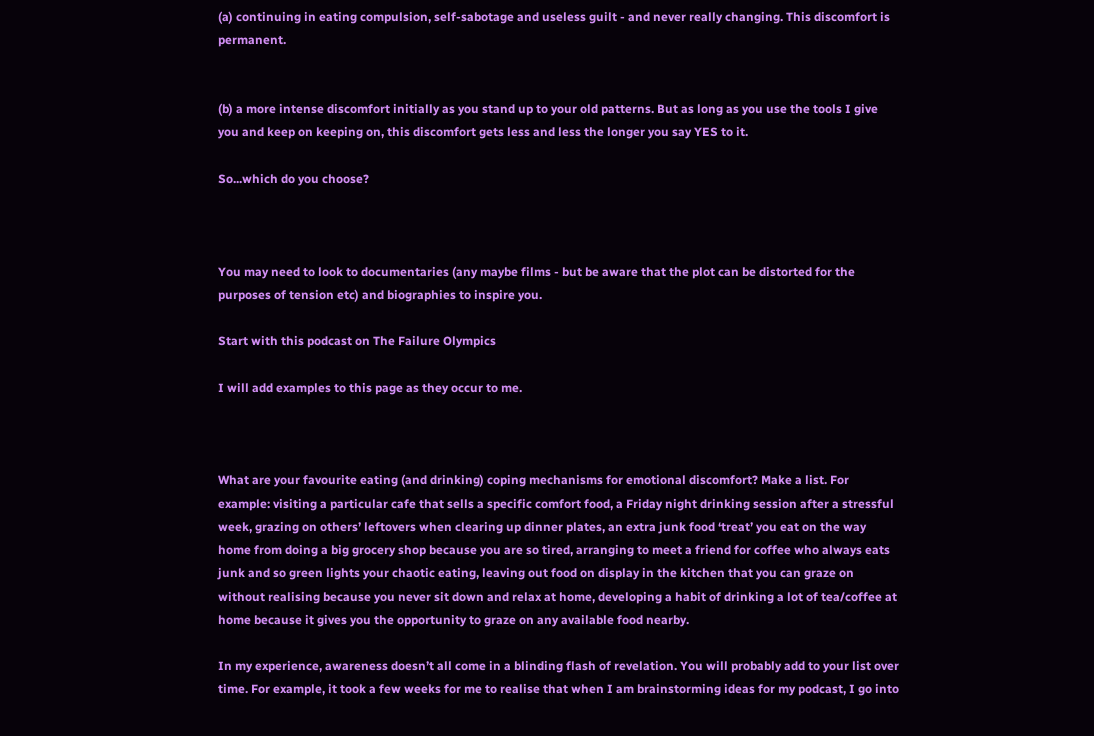(a) continuing in eating compulsion, self-sabotage and useless guilt - and never really changing. This discomfort is permanent.


(b) a more intense discomfort initially as you stand up to your old patterns. But as long as you use the tools I give you and keep on keeping on, this discomfort gets less and less the longer you say YES to it.

So...which do you choose?



You may need to look to documentaries (any maybe films - but be aware that the plot can be distorted for the purposes of tension etc) and biographies to inspire you.

Start with this podcast on The Failure Olympics

I will add examples to this page as they occur to me.



What are your favourite eating (and drinking) coping mechanisms for emotional discomfort? Make a list. For example: visiting a particular cafe that sells a specific comfort food, a Friday night drinking session after a stressful week, grazing on others’ leftovers when clearing up dinner plates, an extra junk food ‘treat’ you eat on the way home from doing a big grocery shop because you are so tired, arranging to meet a friend for coffee who always eats junk and so green lights your chaotic eating, leaving out food on display in the kitchen that you can graze on without realising because you never sit down and relax at home, developing a habit of drinking a lot of tea/coffee at home because it gives you the opportunity to graze on any available food nearby.

In my experience, awareness doesn’t all come in a blinding flash of revelation. You will probably add to your list over time. For example, it took a few weeks for me to realise that when I am brainstorming ideas for my podcast, I go into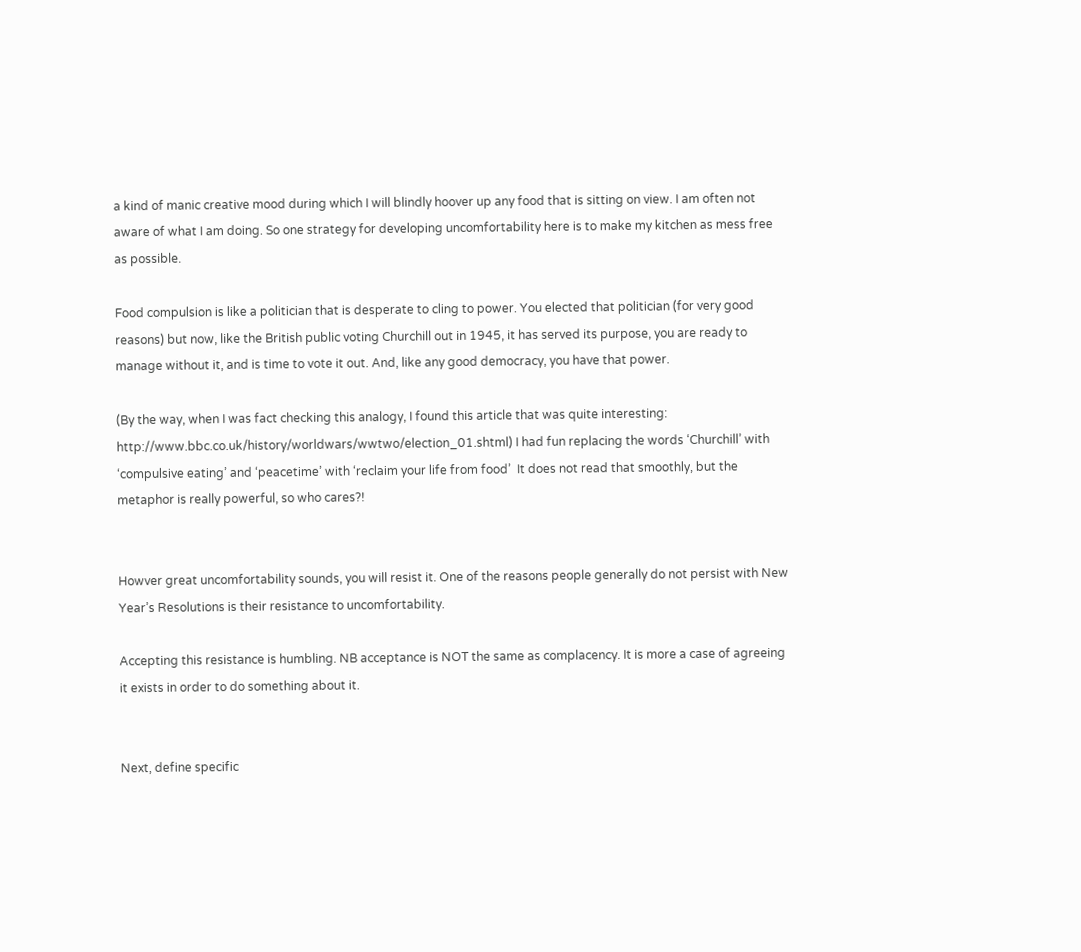a kind of manic creative mood during which I will blindly hoover up any food that is sitting on view. I am often not aware of what I am doing. So one strategy for developing uncomfortability here is to make my kitchen as mess free as possible.

Food compulsion is like a politician that is desperate to cling to power. You elected that politician (for very good reasons) but now, like the British public voting Churchill out in 1945, it has served its purpose, you are ready to manage without it, and is time to vote it out. And, like any good democracy, you have that power.

(By the way, when I was fact checking this analogy, I found this article that was quite interesting: http://www.bbc.co.uk/history/worldwars/wwtwo/election_01.shtml) I had fun replacing the words ‘Churchill’ with ‘compulsive eating’ and ‘peacetime’ with ‘reclaim your life from food’  It does not read that smoothly, but the metaphor is really powerful, so who cares?!


Howver great uncomfortability sounds, you will resist it. One of the reasons people generally do not persist with New Year’s Resolutions is their resistance to uncomfortability.

Accepting this resistance is humbling. NB acceptance is NOT the same as complacency. It is more a case of agreeing it exists in order to do something about it.


Next, define specific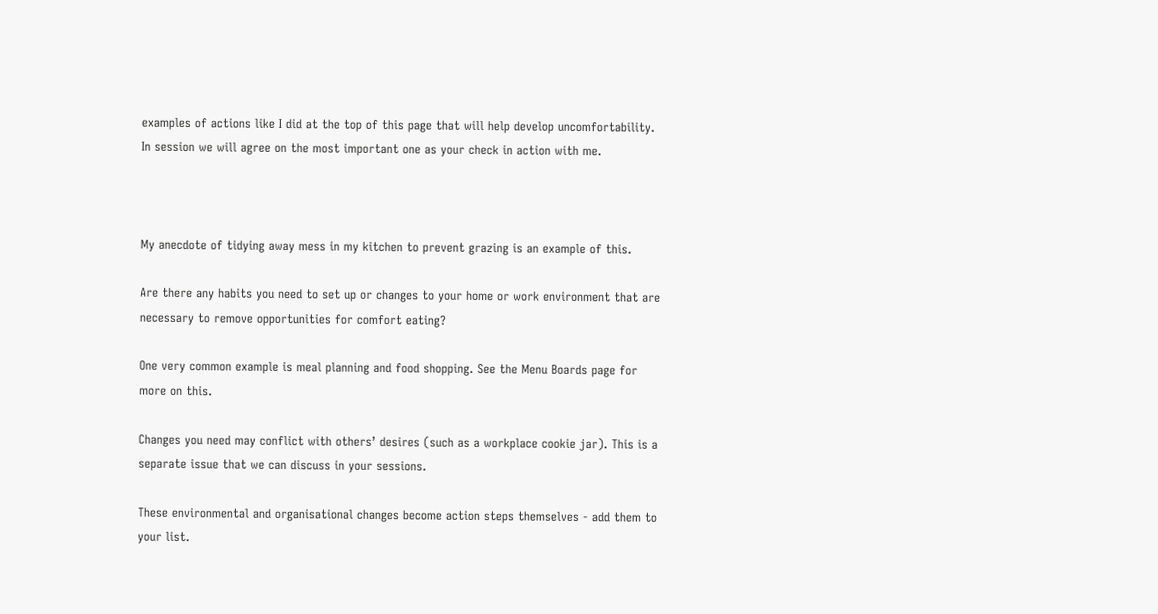examples of actions like I did at the top of this page that will help develop uncomfortability. In session we will agree on the most important one as your check in action with me.



My anecdote of tidying away mess in my kitchen to prevent grazing is an example of this.

Are there any habits you need to set up or changes to your home or work environment that are necessary to remove opportunities for comfort eating?

One very common example is meal planning and food shopping. See the Menu Boards page for more on this.

Changes you need may conflict with others’ desires (such as a workplace cookie jar). This is a separate issue that we can discuss in your sessions.

These environmental and organisational changes become action steps themselves - add them to your list.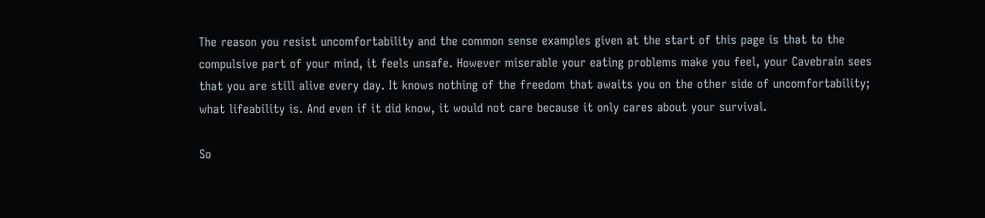The reason you resist uncomfortability and the common sense examples given at the start of this page is that to the compulsive part of your mind, it feels unsafe. However miserable your eating problems make you feel, your Cavebrain sees that you are still alive every day. It knows nothing of the freedom that awaits you on the other side of uncomfortability; what lifeability is. And even if it did know, it would not care because it only cares about your survival.

So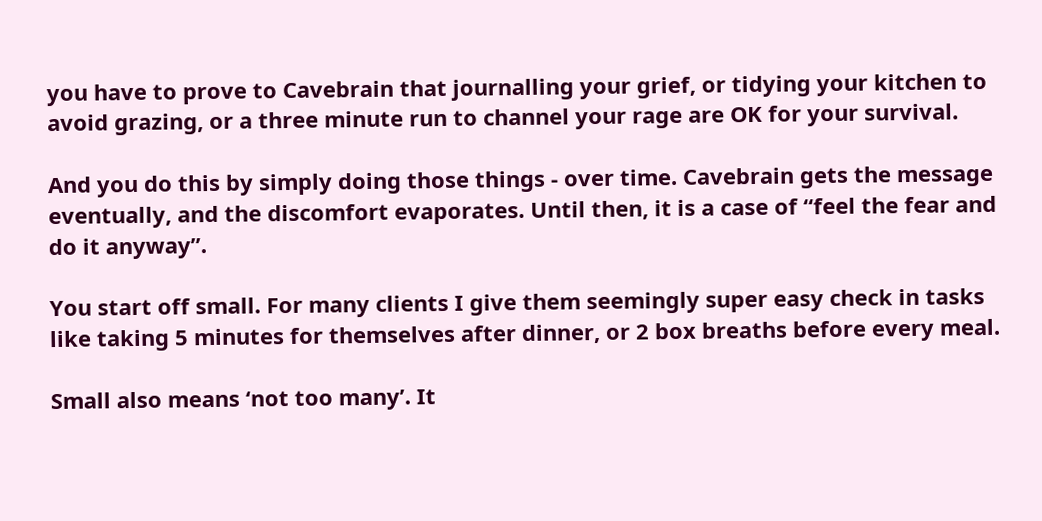you have to prove to Cavebrain that journalling your grief, or tidying your kitchen to avoid grazing, or a three minute run to channel your rage are OK for your survival.

And you do this by simply doing those things - over time. Cavebrain gets the message eventually, and the discomfort evaporates. Until then, it is a case of “feel the fear and do it anyway”.

You start off small. For many clients I give them seemingly super easy check in tasks like taking 5 minutes for themselves after dinner, or 2 box breaths before every meal.

Small also means ‘not too many’. It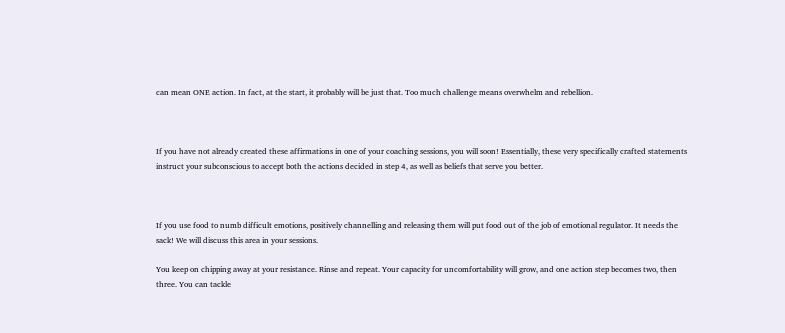can mean ONE action. In fact, at the start, it probably will be just that. Too much challenge means overwhelm and rebellion.



If you have not already created these affirmations in one of your coaching sessions, you will soon! Essentially, these very specifically crafted statements instruct your subconscious to accept both the actions decided in step 4, as well as beliefs that serve you better.



If you use food to numb difficult emotions, positively channelling and releasing them will put food out of the job of emotional regulator. It needs the sack! We will discuss this area in your sessions.

You keep on chipping away at your resistance. Rinse and repeat. Your capacity for uncomfortability will grow, and one action step becomes two, then three. You can tackle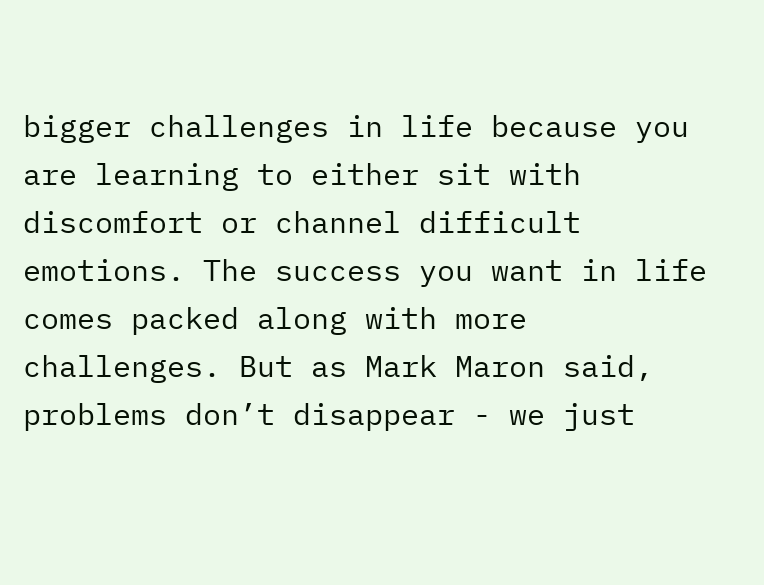bigger challenges in life because you are learning to either sit with discomfort or channel difficult emotions. The success you want in life comes packed along with more challenges. But as Mark Maron said, problems don’t disappear - we just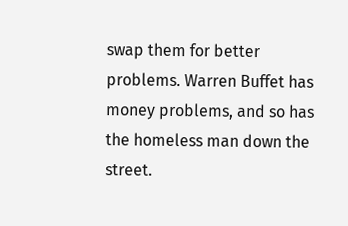swap them for better problems. Warren Buffet has money problems, and so has the homeless man down the street.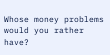Whose money problems would you rather have?